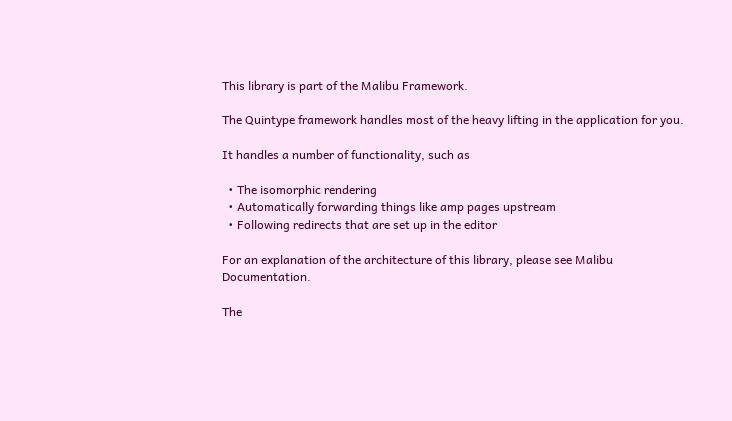This library is part of the Malibu Framework.

The Quintype framework handles most of the heavy lifting in the application for you.

It handles a number of functionality, such as

  • The isomorphic rendering
  • Automatically forwarding things like amp pages upstream
  • Following redirects that are set up in the editor

For an explanation of the architecture of this library, please see Malibu Documentation.

The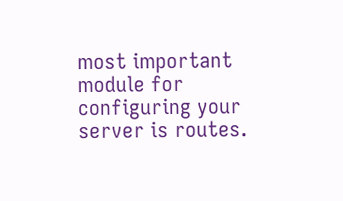most important module for configuring your server is routes.